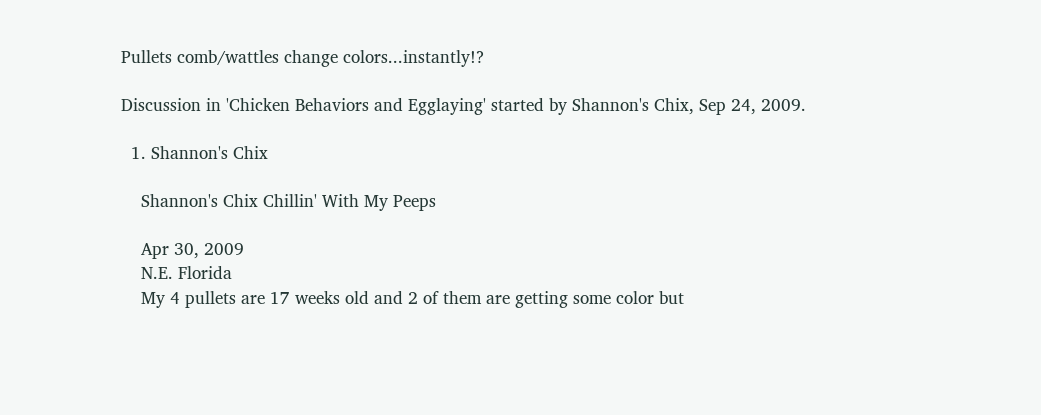Pullets comb/wattles change colors...instantly!?

Discussion in 'Chicken Behaviors and Egglaying' started by Shannon's Chix, Sep 24, 2009.

  1. Shannon's Chix

    Shannon's Chix Chillin' With My Peeps

    Apr 30, 2009
    N.E. Florida
    My 4 pullets are 17 weeks old and 2 of them are getting some color but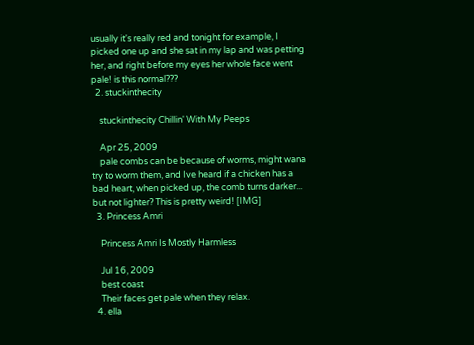usually it's really red and tonight for example, I picked one up and she sat in my lap and was petting her, and right before my eyes her whole face went pale! is this normal???
  2. stuckinthecity

    stuckinthecity Chillin' With My Peeps

    Apr 25, 2009
    pale combs can be because of worms, might wana try to worm them, and Ive heard if a chicken has a bad heart, when picked up, the comb turns darker... but not lighter? This is pretty weird! [IMG]
  3. Princess Amri

    Princess Amri Is Mostly Harmless

    Jul 16, 2009
    best coast
    Their faces get pale when they relax.
  4. ella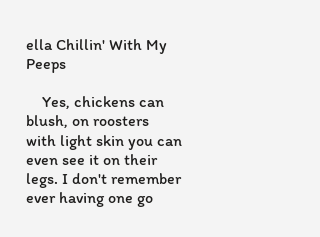ella Chillin' With My Peeps

    Yes, chickens can blush, on roosters with light skin you can even see it on their legs. I don't remember ever having one go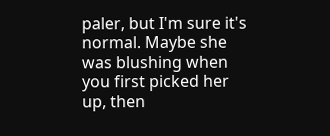paler, but I'm sure it's normal. Maybe she was blushing when you first picked her up, then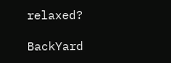relaxed?

BackYard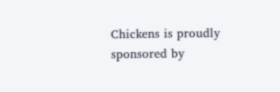Chickens is proudly sponsored by